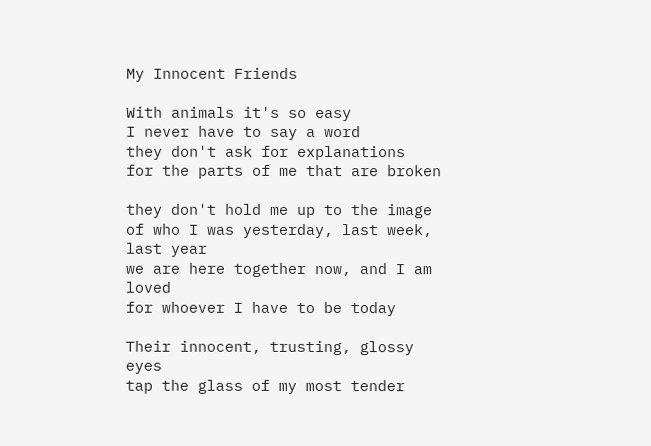My Innocent Friends

With animals it's so easy
I never have to say a word
they don't ask for explanations
for the parts of me that are broken

they don't hold me up to the image
of who I was yesterday, last week, last year
we are here together now, and I am loved
for whoever I have to be today

Their innocent, trusting, glossy eyes
tap the glass of my most tender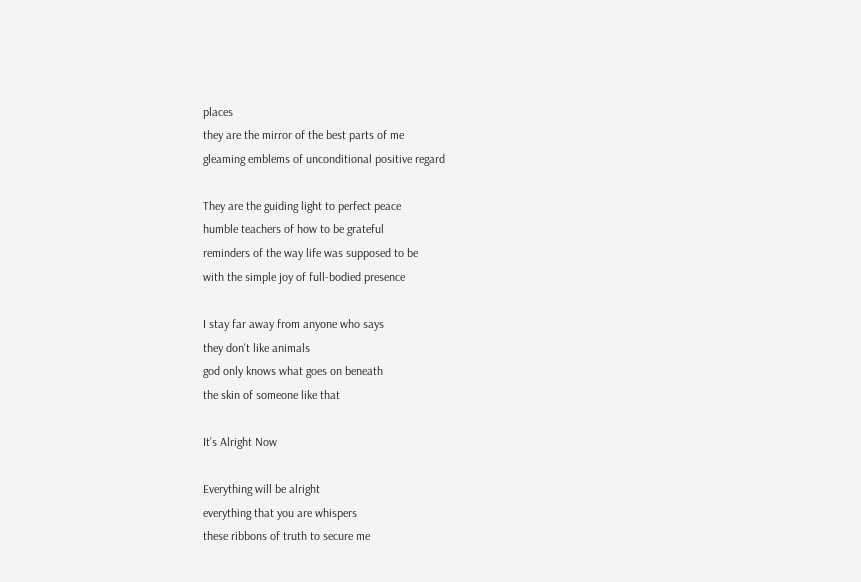places
they are the mirror of the best parts of me
gleaming emblems of unconditional positive regard

They are the guiding light to perfect peace
humble teachers of how to be grateful
reminders of the way life was supposed to be
with the simple joy of full-bodied presence

I stay far away from anyone who says
they don't like animals
god only knows what goes on beneath
the skin of someone like that

It’s Alright Now

Everything will be alright
everything that you are whispers
these ribbons of truth to secure me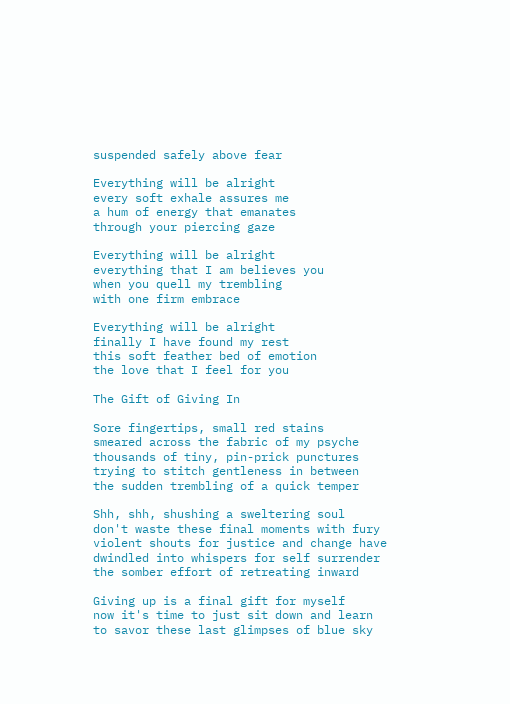suspended safely above fear

Everything will be alright
every soft exhale assures me
a hum of energy that emanates
through your piercing gaze

Everything will be alright
everything that I am believes you
when you quell my trembling
with one firm embrace

Everything will be alright
finally I have found my rest
this soft feather bed of emotion
the love that I feel for you

The Gift of Giving In

Sore fingertips, small red stains
smeared across the fabric of my psyche
thousands of tiny, pin-prick punctures
trying to stitch gentleness in between
the sudden trembling of a quick temper

Shh, shh, shushing a sweltering soul
don't waste these final moments with fury
violent shouts for justice and change have
dwindled into whispers for self surrender
the somber effort of retreating inward

Giving up is a final gift for myself
now it's time to just sit down and learn
to savor these last glimpses of blue sky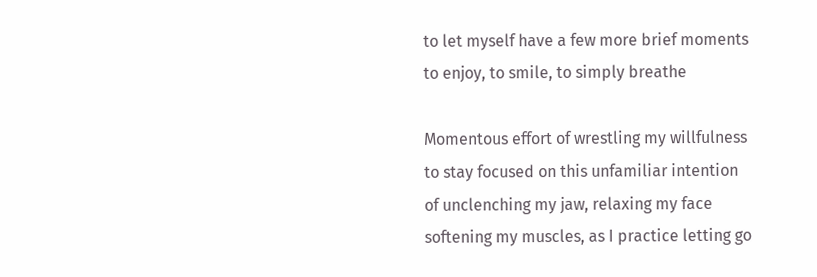to let myself have a few more brief moments
to enjoy, to smile, to simply breathe

Momentous effort of wrestling my willfulness
to stay focused on this unfamiliar intention
of unclenching my jaw, relaxing my face
softening my muscles, as I practice letting go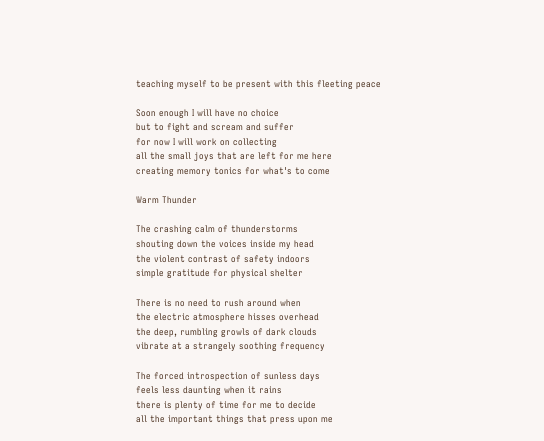teaching myself to be present with this fleeting peace

Soon enough I will have no choice
but to fight and scream and suffer
for now I will work on collecting
all the small joys that are left for me here
creating memory tonics for what's to come

Warm Thunder

The crashing calm of thunderstorms
shouting down the voices inside my head
the violent contrast of safety indoors
simple gratitude for physical shelter

There is no need to rush around when
the electric atmosphere hisses overhead
the deep, rumbling growls of dark clouds
vibrate at a strangely soothing frequency

The forced introspection of sunless days
feels less daunting when it rains
there is plenty of time for me to decide
all the important things that press upon me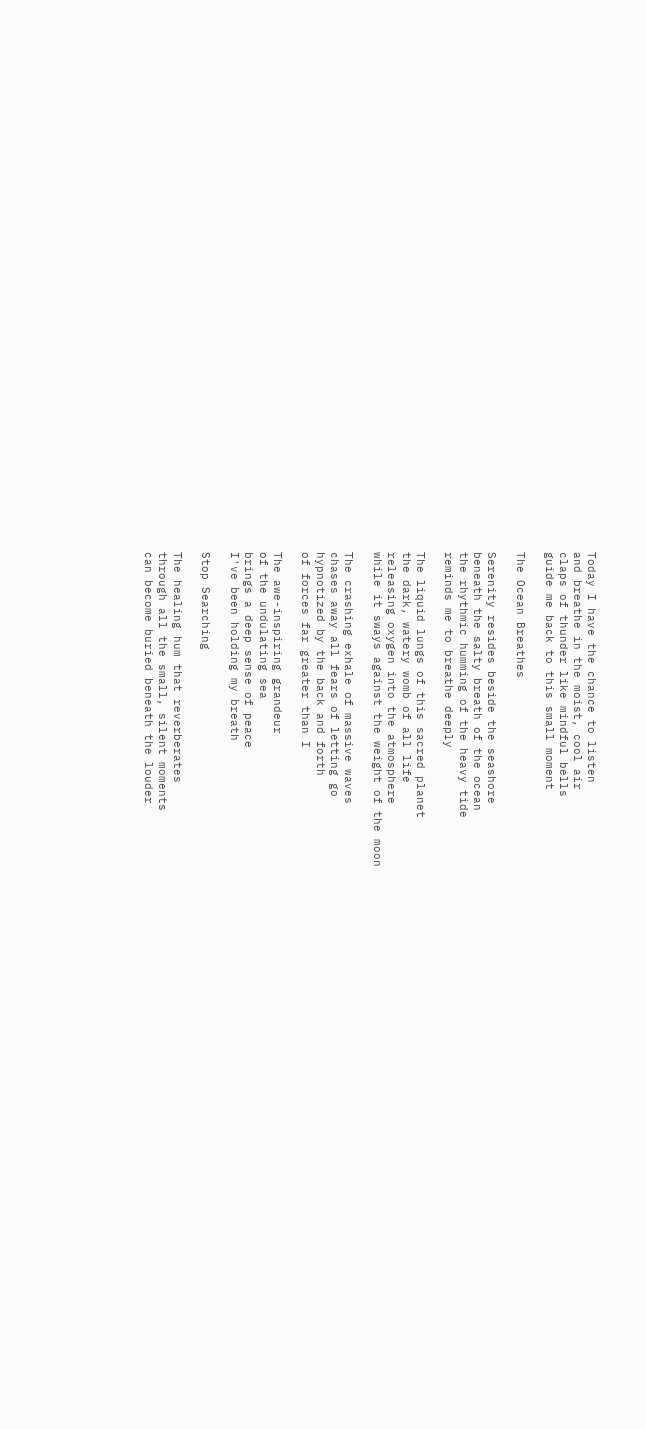Today I have the chance to listen
and breathe in the moist, cool air
claps of thunder like mindful bells
guide me back to this small moment

The Ocean Breathes

Serenity resides beside the seashore
beneath the salty breath of the ocean
the rhythmic humming of the heavy tide
reminds me to breathe deeply

The liquid lungs of this sacred planet
the dark, watery womb of all life
releasing oxygen into the atmosphere
while it sways against the weight of the moon

The crashing exhale of massive waves
chases away all fears of letting go
hypnotized by the back and forth
of forces far greater than I

The awe-inspiring grandeur
of the undulating sea
brings a deep sense of peace
I've been holding my breath

Stop Searching

The healing hum that reverberates
through all the small, silent moments
can become buried beneath the louder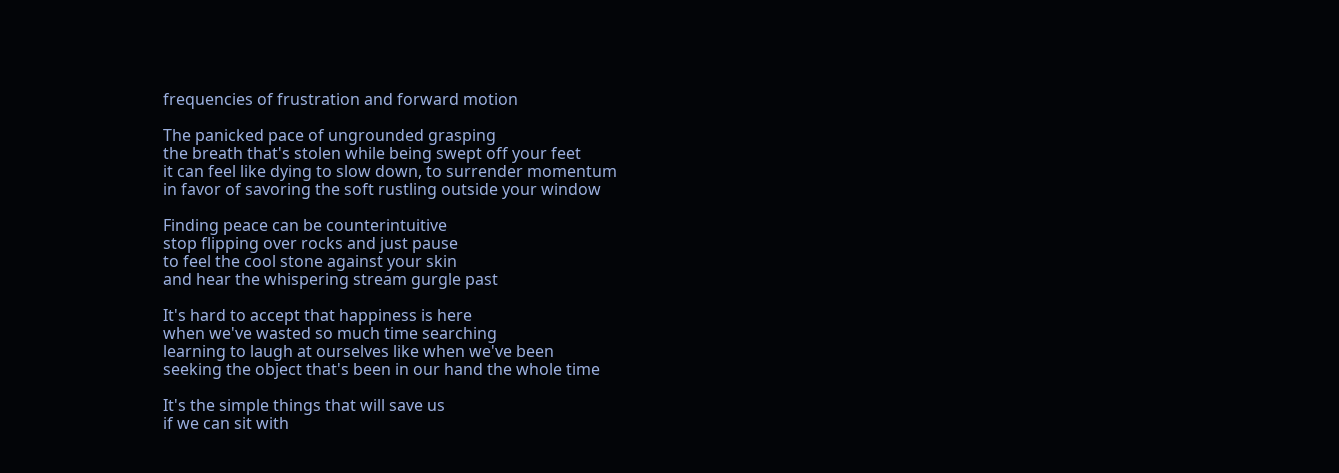frequencies of frustration and forward motion

The panicked pace of ungrounded grasping
the breath that's stolen while being swept off your feet
it can feel like dying to slow down, to surrender momentum
in favor of savoring the soft rustling outside your window

Finding peace can be counterintuitive
stop flipping over rocks and just pause
to feel the cool stone against your skin
and hear the whispering stream gurgle past

It's hard to accept that happiness is here
when we've wasted so much time searching
learning to laugh at ourselves like when we've been
seeking the object that's been in our hand the whole time

It's the simple things that will save us
if we can sit with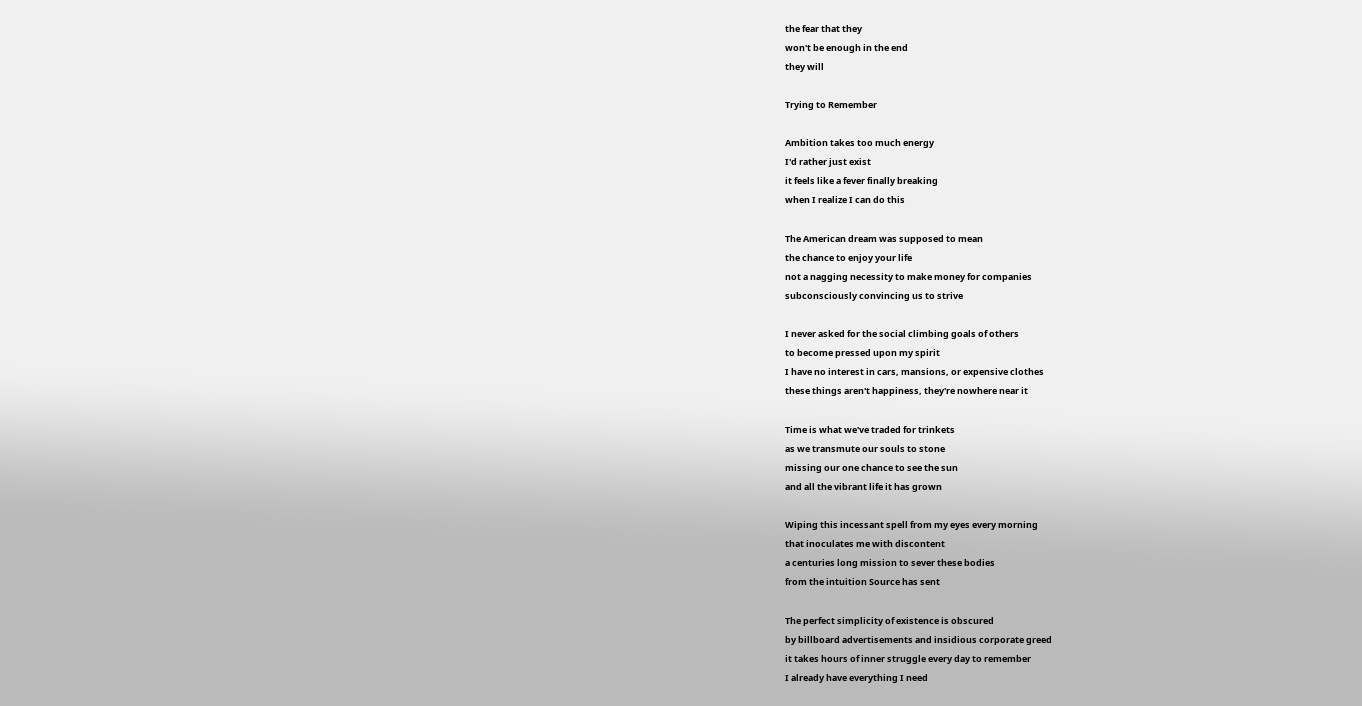the fear that they
won't be enough in the end
they will

Trying to Remember

Ambition takes too much energy
I'd rather just exist
it feels like a fever finally breaking
when I realize I can do this

The American dream was supposed to mean
the chance to enjoy your life
not a nagging necessity to make money for companies
subconsciously convincing us to strive

I never asked for the social climbing goals of others
to become pressed upon my spirit
I have no interest in cars, mansions, or expensive clothes
these things aren't happiness, they're nowhere near it

Time is what we've traded for trinkets
as we transmute our souls to stone
missing our one chance to see the sun
and all the vibrant life it has grown

Wiping this incessant spell from my eyes every morning
that inoculates me with discontent
a centuries long mission to sever these bodies
from the intuition Source has sent

The perfect simplicity of existence is obscured
by billboard advertisements and insidious corporate greed
it takes hours of inner struggle every day to remember
I already have everything I need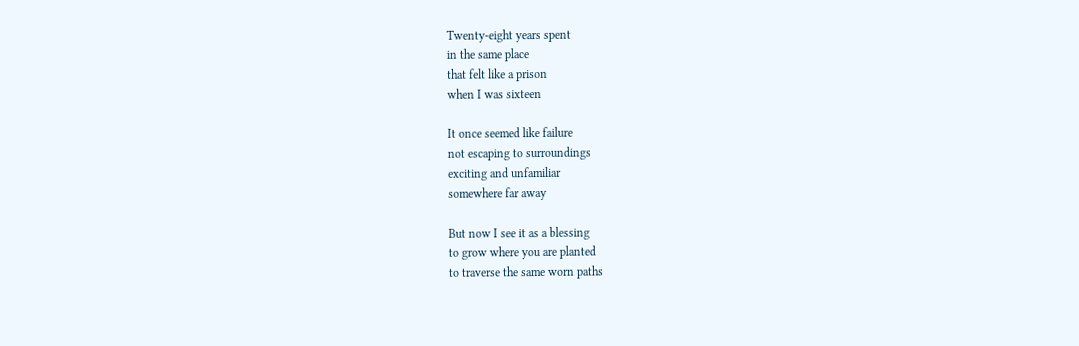Twenty-eight years spent
in the same place
that felt like a prison
when I was sixteen

It once seemed like failure
not escaping to surroundings
exciting and unfamiliar
somewhere far away

But now I see it as a blessing
to grow where you are planted
to traverse the same worn paths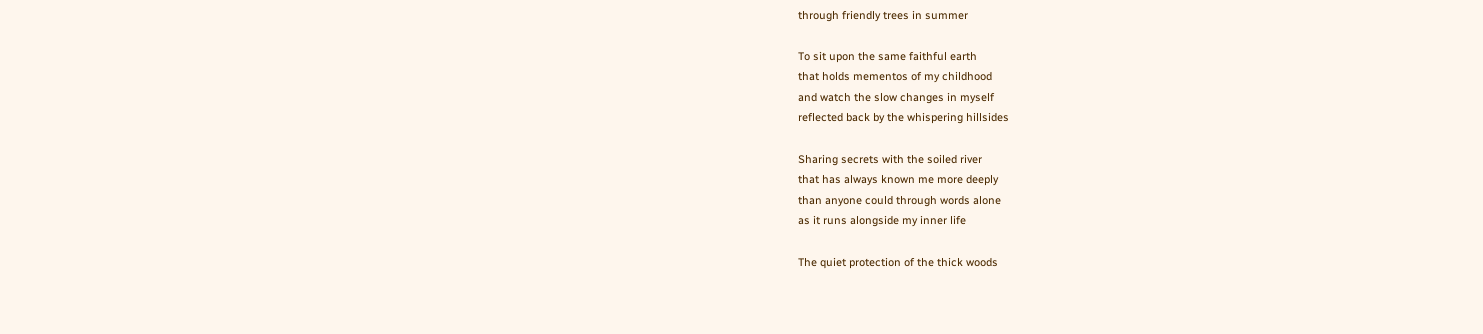through friendly trees in summer

To sit upon the same faithful earth
that holds mementos of my childhood
and watch the slow changes in myself
reflected back by the whispering hillsides

Sharing secrets with the soiled river
that has always known me more deeply
than anyone could through words alone
as it runs alongside my inner life

The quiet protection of the thick woods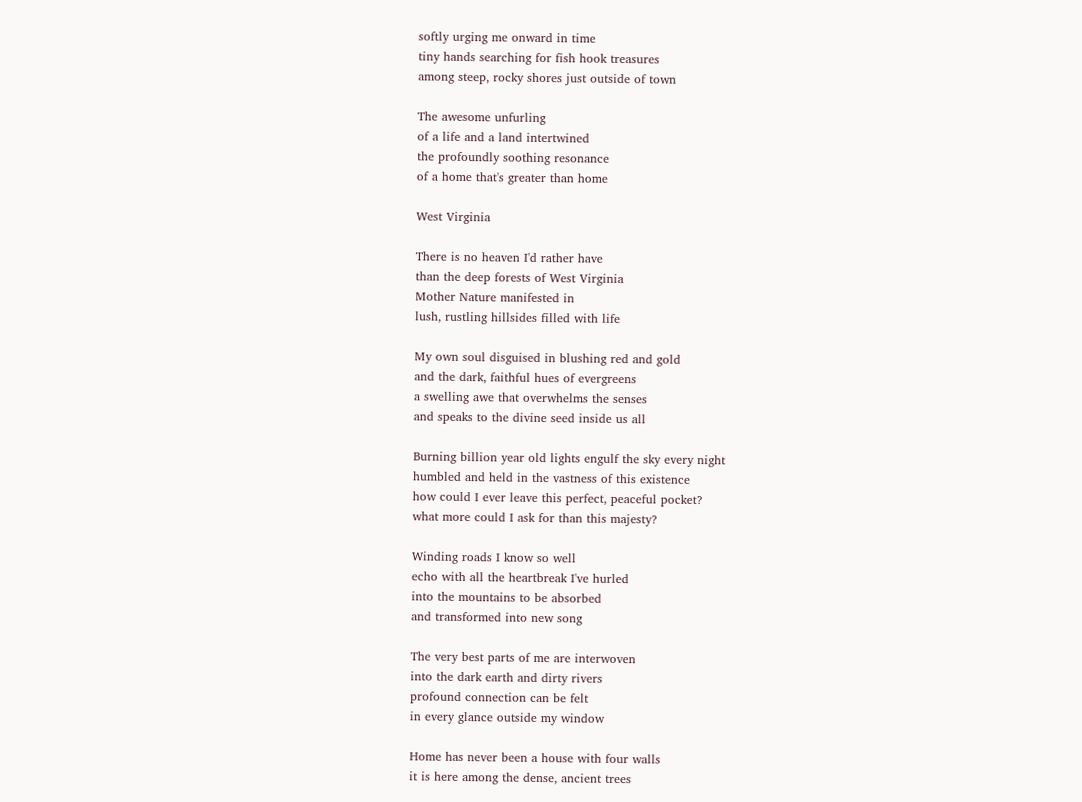softly urging me onward in time
tiny hands searching for fish hook treasures
among steep, rocky shores just outside of town

The awesome unfurling
of a life and a land intertwined
the profoundly soothing resonance
of a home that's greater than home

West Virginia

There is no heaven I'd rather have
than the deep forests of West Virginia
Mother Nature manifested in
lush, rustling hillsides filled with life

My own soul disguised in blushing red and gold
and the dark, faithful hues of evergreens
a swelling awe that overwhelms the senses
and speaks to the divine seed inside us all

Burning billion year old lights engulf the sky every night
humbled and held in the vastness of this existence
how could I ever leave this perfect, peaceful pocket?
what more could I ask for than this majesty?

Winding roads I know so well
echo with all the heartbreak I've hurled
into the mountains to be absorbed
and transformed into new song

The very best parts of me are interwoven
into the dark earth and dirty rivers
profound connection can be felt
in every glance outside my window

Home has never been a house with four walls
it is here among the dense, ancient trees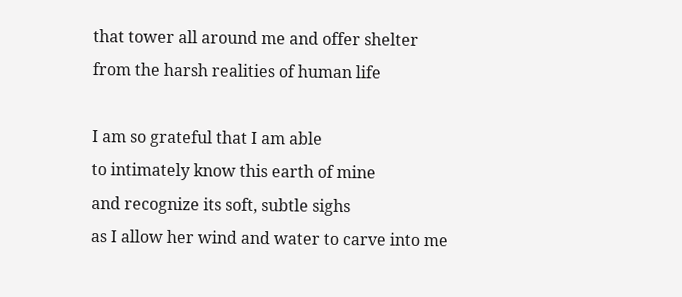that tower all around me and offer shelter
from the harsh realities of human life

I am so grateful that I am able
to intimately know this earth of mine
and recognize its soft, subtle sighs
as I allow her wind and water to carve into me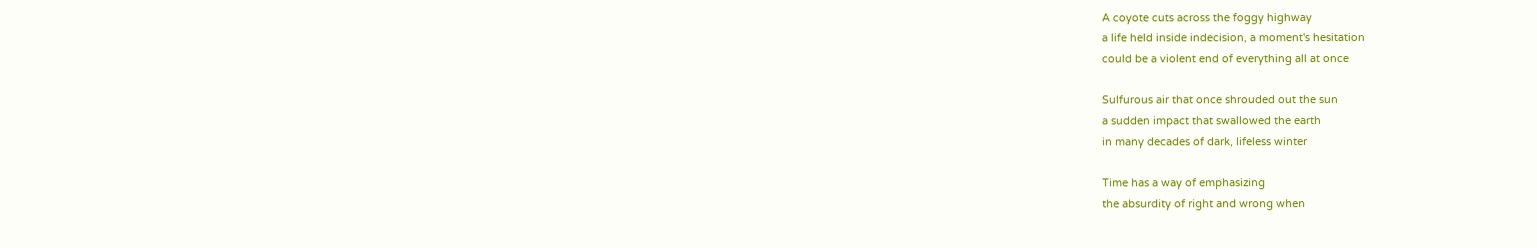A coyote cuts across the foggy highway
a life held inside indecision, a moment's hesitation
could be a violent end of everything all at once

Sulfurous air that once shrouded out the sun
a sudden impact that swallowed the earth
in many decades of dark, lifeless winter

Time has a way of emphasizing
the absurdity of right and wrong when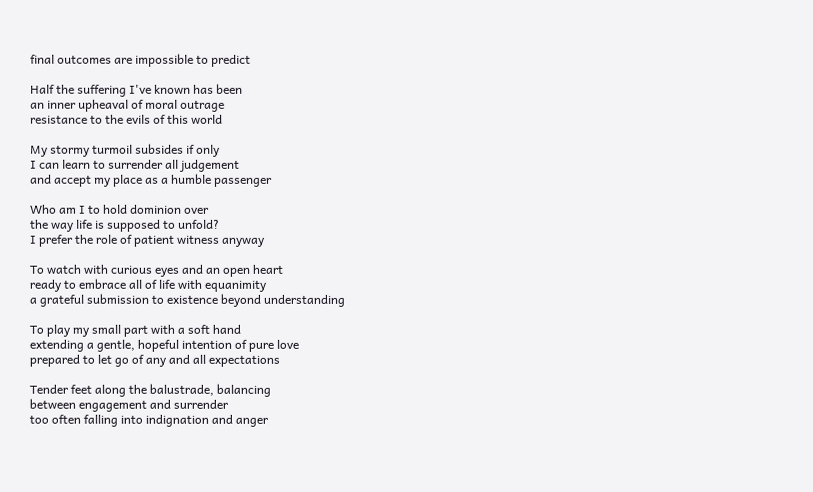final outcomes are impossible to predict

Half the suffering I've known has been
an inner upheaval of moral outrage
resistance to the evils of this world

My stormy turmoil subsides if only
I can learn to surrender all judgement
and accept my place as a humble passenger

Who am I to hold dominion over
the way life is supposed to unfold?
I prefer the role of patient witness anyway

To watch with curious eyes and an open heart
ready to embrace all of life with equanimity
a grateful submission to existence beyond understanding

To play my small part with a soft hand
extending a gentle, hopeful intention of pure love
prepared to let go of any and all expectations

Tender feet along the balustrade, balancing
between engagement and surrender
too often falling into indignation and anger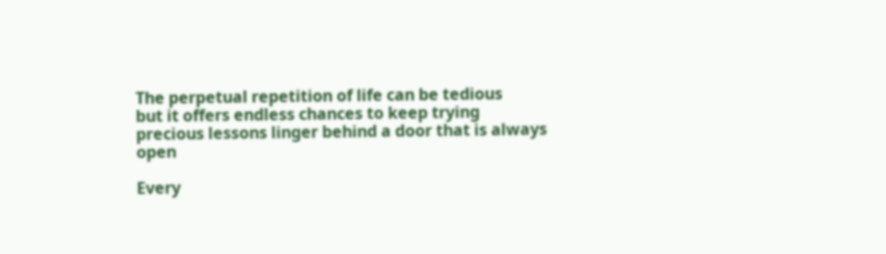The perpetual repetition of life can be tedious
but it offers endless chances to keep trying
precious lessons linger behind a door that is always open

Every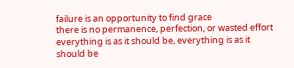failure is an opportunity to find grace
there is no permanence, perfection, or wasted effort
everything is as it should be, everything is as it should be